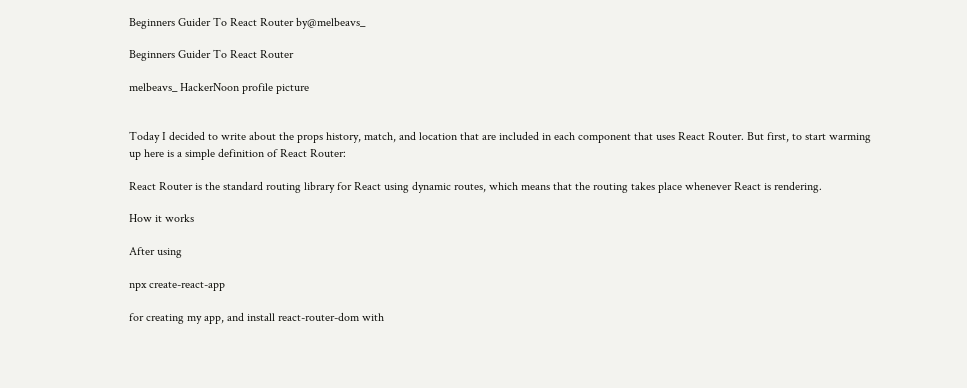Beginners Guider To React Router by@melbeavs_

Beginners Guider To React Router

melbeavs_ HackerNoon profile picture


Today I decided to write about the props history, match, and location that are included in each component that uses React Router. But first, to start warming up here is a simple definition of React Router:

React Router is the standard routing library for React using dynamic routes, which means that the routing takes place whenever React is rendering.

How it works

After using

npx create-react-app

for creating my app, and install react-router-dom with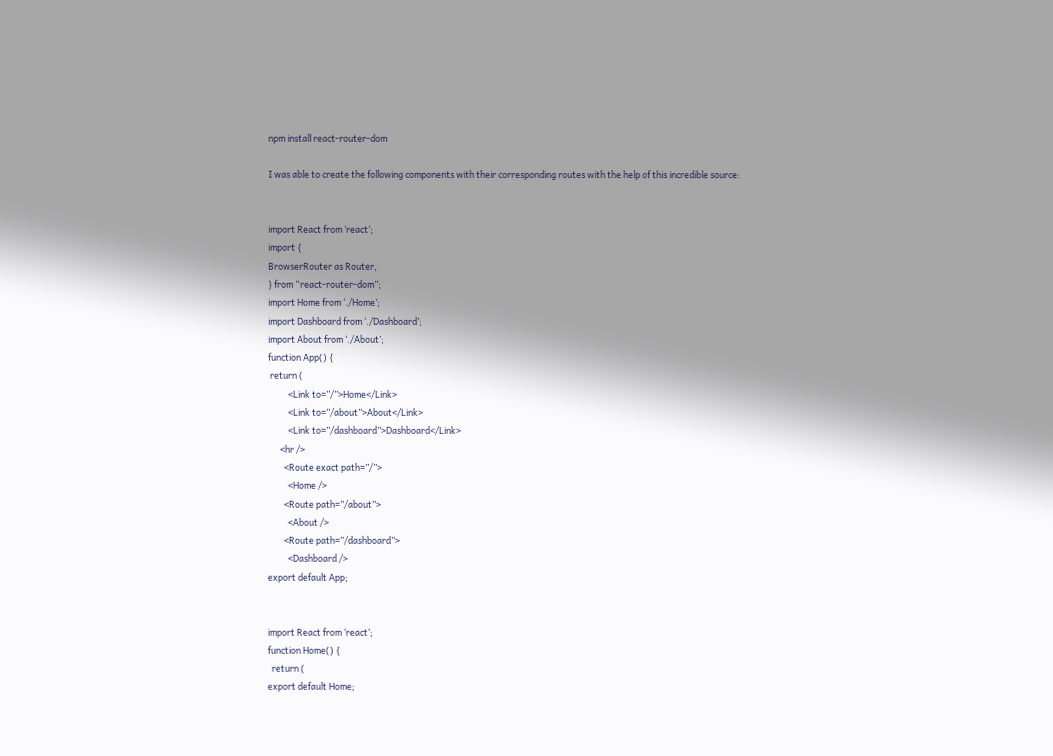npm install react-router-dom

I was able to create the following components with their corresponding routes with the help of this incredible source:


import React from ‘react’;
import {
BrowserRouter as Router,
} from “react-router-dom”;
import Home from ‘./Home’;
import Dashboard from ‘./Dashboard’;
import About from ‘./About’;
function App() {
 return (
          <Link to=”/”>Home</Link>
          <Link to=”/about”>About</Link>
          <Link to=”/dashboard”>Dashboard</Link>
      <hr />
        <Route exact path=”/”>
          <Home />
        <Route path=”/about”>
          <About />
        <Route path=”/dashboard”>
          <Dashboard />
export default App;


import React from ‘react’;
function Home() {
  return (
export default Home;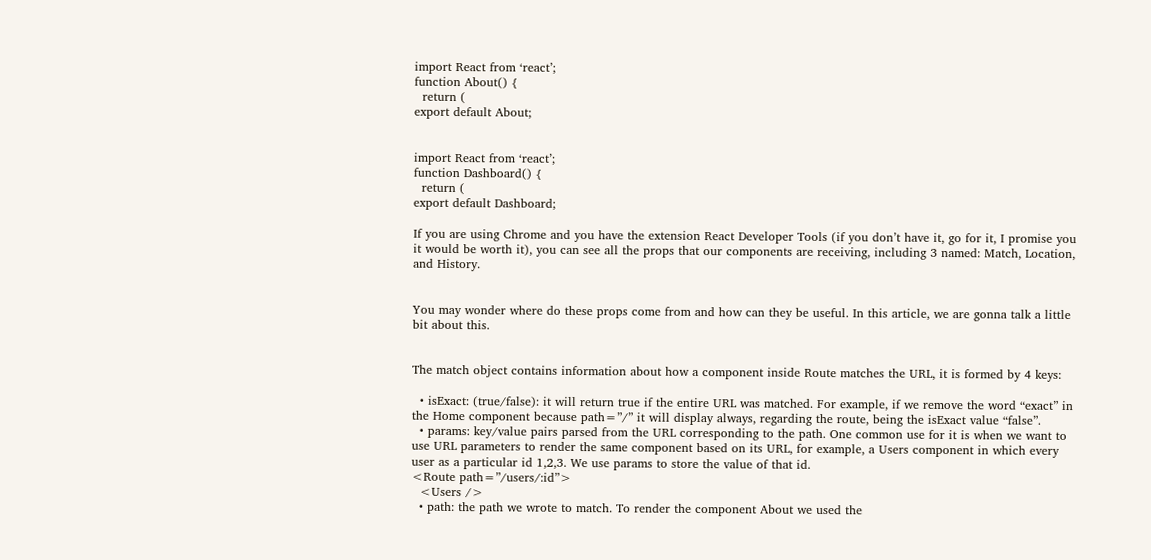import React from ‘react’;
function About() {
  return (
export default About;


import React from ‘react’;
function Dashboard() {
  return (
export default Dashboard;

If you are using Chrome and you have the extension React Developer Tools (if you don’t have it, go for it, I promise you it would be worth it), you can see all the props that our components are receiving, including 3 named: Match, Location, and History.


You may wonder where do these props come from and how can they be useful. In this article, we are gonna talk a little bit about this.


The match object contains information about how a component inside Route matches the URL, it is formed by 4 keys:

  • isExact: (true/false): it will return true if the entire URL was matched. For example, if we remove the word “exact” in the Home component because path=”/” it will display always, regarding the route, being the isExact value “false”.
  • params: key/value pairs parsed from the URL corresponding to the path. One common use for it is when we want to use URL parameters to render the same component based on its URL, for example, a Users component in which every user as a particular id 1,2,3. We use params to store the value of that id.
<Route path=”/users/:id”>
  <Users />
  • path: the path we wrote to match. To render the component About we used the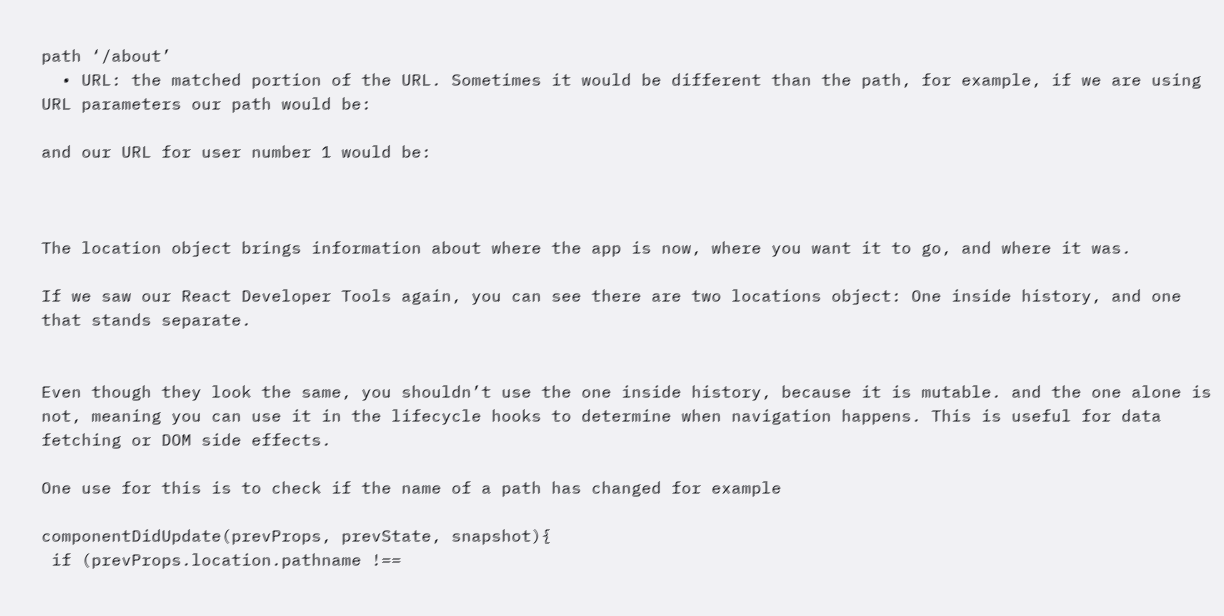path ‘/about’
  • URL: the matched portion of the URL. Sometimes it would be different than the path, for example, if we are using URL parameters our path would be:

and our URL for user number 1 would be:



The location object brings information about where the app is now, where you want it to go, and where it was.

If we saw our React Developer Tools again, you can see there are two locations object: One inside history, and one that stands separate.


Even though they look the same, you shouldn’t use the one inside history, because it is mutable. and the one alone is not, meaning you can use it in the lifecycle hooks to determine when navigation happens. This is useful for data fetching or DOM side effects.

One use for this is to check if the name of a path has changed for example

componentDidUpdate(prevProps, prevState, snapshot){
 if (prevProps.location.pathname !==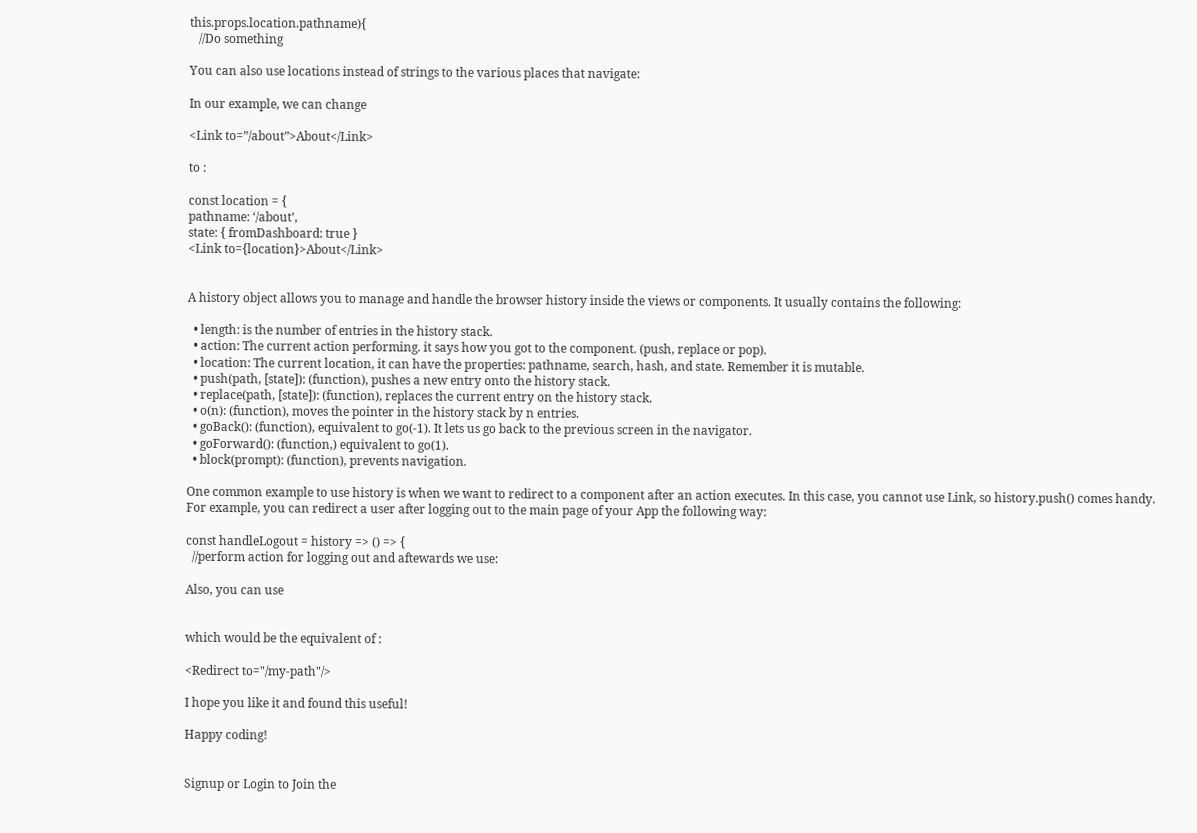this.props.location.pathname){
   //Do something

You can also use locations instead of strings to the various places that navigate:

In our example, we can change

<Link to=”/about”>About</Link>

to :

const location = {
pathname: ‘/about’,
state: { fromDashboard: true }
<Link to={location}>About</Link>


A history object allows you to manage and handle the browser history inside the views or components. It usually contains the following:

  • length: is the number of entries in the history stack.
  • action: The current action performing. it says how you got to the component. (push, replace or pop).
  • location: The current location, it can have the properties: pathname, search, hash, and state. Remember it is mutable.
  • push(path, [state]): (function), pushes a new entry onto the history stack.
  • replace(path, [state]): (function), replaces the current entry on the history stack.
  • o(n): (function), moves the pointer in the history stack by n entries.
  • goBack(): (function), equivalent to go(-1). It lets us go back to the previous screen in the navigator.
  • goForward(): (function,) equivalent to go(1).
  • block(prompt): (function), prevents navigation.

One common example to use history is when we want to redirect to a component after an action executes. In this case, you cannot use Link, so history.push() comes handy. For example, you can redirect a user after logging out to the main page of your App the following way:

const handleLogout = history => () => {
  //perform action for logging out and aftewards we use:

Also, you can use


which would be the equivalent of :

<Redirect to="/my-path"/>

I hope you like it and found this useful!

Happy coding!


Signup or Login to Join the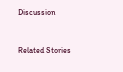Discussion


Related Stories